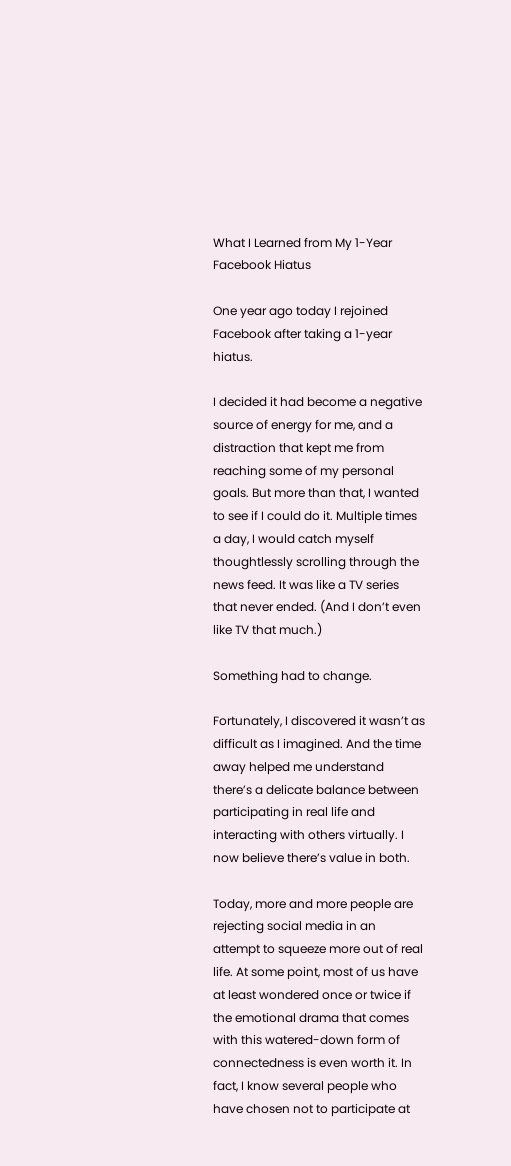What I Learned from My 1-Year Facebook Hiatus

One year ago today I rejoined Facebook after taking a 1-year hiatus.

I decided it had become a negative source of energy for me, and a distraction that kept me from reaching some of my personal goals. But more than that, I wanted to see if I could do it. Multiple times a day, I would catch myself thoughtlessly scrolling through the news feed. It was like a TV series that never ended. (And I don’t even like TV that much.)

Something had to change.

Fortunately, I discovered it wasn’t as difficult as I imagined. And the time away helped me understand there’s a delicate balance between participating in real life and interacting with others virtually. I now believe there’s value in both.

Today, more and more people are rejecting social media in an attempt to squeeze more out of real life. At some point, most of us have at least wondered once or twice if the emotional drama that comes with this watered-down form of connectedness is even worth it. In fact, I know several people who have chosen not to participate at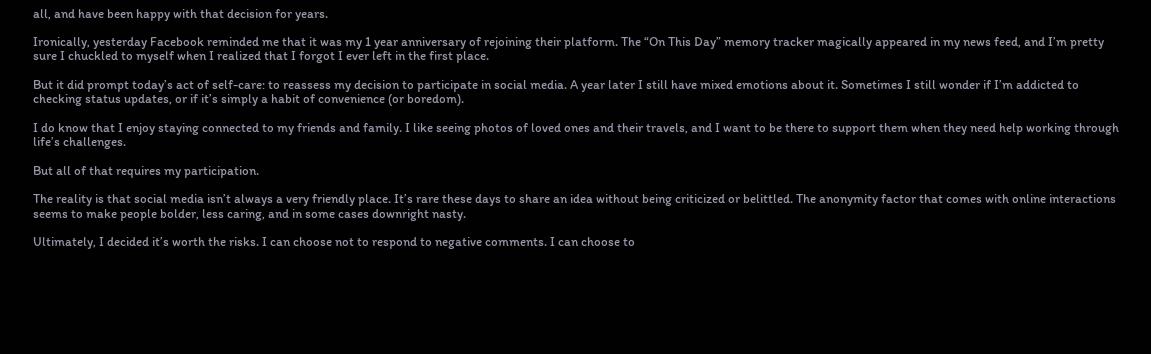all, and have been happy with that decision for years.

Ironically, yesterday Facebook reminded me that it was my 1 year anniversary of rejoining their platform. The “On This Day” memory tracker magically appeared in my news feed, and I’m pretty sure I chuckled to myself when I realized that I forgot I ever left in the first place.

But it did prompt today’s act of self-care: to reassess my decision to participate in social media. A year later I still have mixed emotions about it. Sometimes I still wonder if I’m addicted to checking status updates, or if it’s simply a habit of convenience (or boredom).

I do know that I enjoy staying connected to my friends and family. I like seeing photos of loved ones and their travels, and I want to be there to support them when they need help working through life’s challenges.

But all of that requires my participation.

The reality is that social media isn’t always a very friendly place. It’s rare these days to share an idea without being criticized or belittled. The anonymity factor that comes with online interactions seems to make people bolder, less caring, and in some cases downright nasty.

Ultimately, I decided it’s worth the risks. I can choose not to respond to negative comments. I can choose to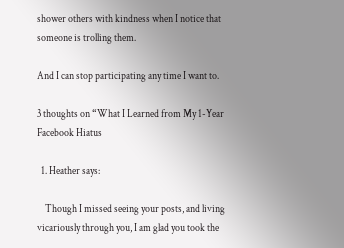shower others with kindness when I notice that someone is trolling them.

And I can stop participating any time I want to.

3 thoughts on “What I Learned from My 1-Year Facebook Hiatus

  1. Heather says:

    Though I missed seeing your posts, and living vicariously through you, I am glad you took the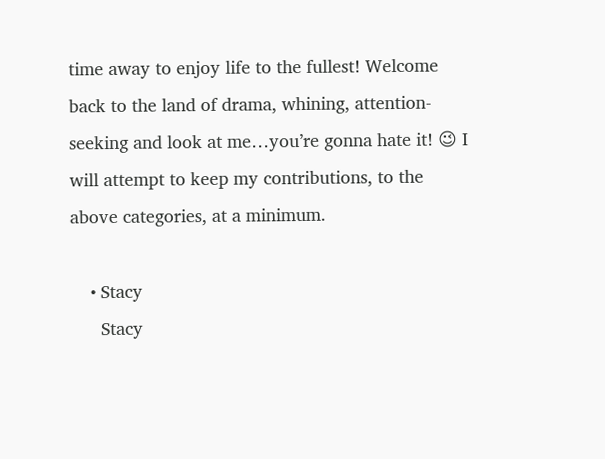time away to enjoy life to the fullest! Welcome back to the land of drama, whining, attention-seeking and look at me…you’re gonna hate it! 😉 I will attempt to keep my contributions, to the above categories, at a minimum.

    • Stacy
      Stacy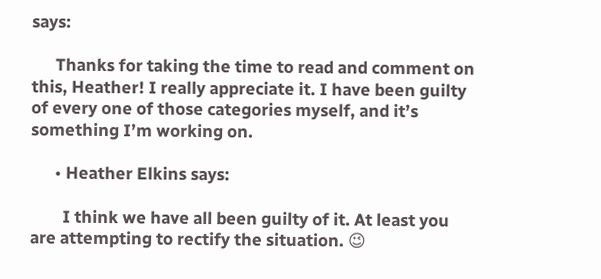says:

      Thanks for taking the time to read and comment on this, Heather! I really appreciate it. I have been guilty of every one of those categories myself, and it’s something I’m working on.

      • Heather Elkins says:

        I think we have all been guilty of it. At least you are attempting to rectify the situation. 😉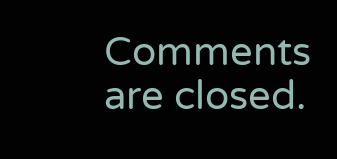Comments are closed.